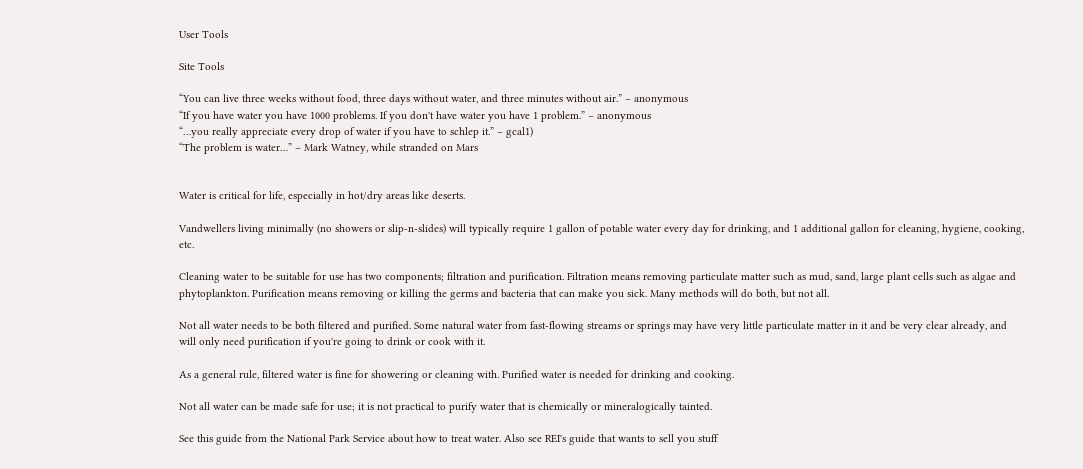User Tools

Site Tools

“You can live three weeks without food, three days without water, and three minutes without air.” – anonymous
“If you have water you have 1000 problems. If you don't have water you have 1 problem.” – anonymous
“…you really appreciate every drop of water if you have to schlep it.” – gcal1)
“The problem is water…” – Mark Watney, while stranded on Mars


Water is critical for life, especially in hot/dry areas like deserts.

Vandwellers living minimally (no showers or slip-n-slides) will typically require 1 gallon of potable water every day for drinking, and 1 additional gallon for cleaning, hygiene, cooking, etc.

Cleaning water to be suitable for use has two components; filtration and purification. Filtration means removing particulate matter such as mud, sand, large plant cells such as algae and phytoplankton. Purification means removing or killing the germs and bacteria that can make you sick. Many methods will do both, but not all.

Not all water needs to be both filtered and purified. Some natural water from fast-flowing streams or springs may have very little particulate matter in it and be very clear already, and will only need purification if you're going to drink or cook with it.

As a general rule, filtered water is fine for showering or cleaning with. Purified water is needed for drinking and cooking.

Not all water can be made safe for use; it is not practical to purify water that is chemically or mineralogically tainted.

See this guide from the National Park Service about how to treat water. Also see REI's guide that wants to sell you stuff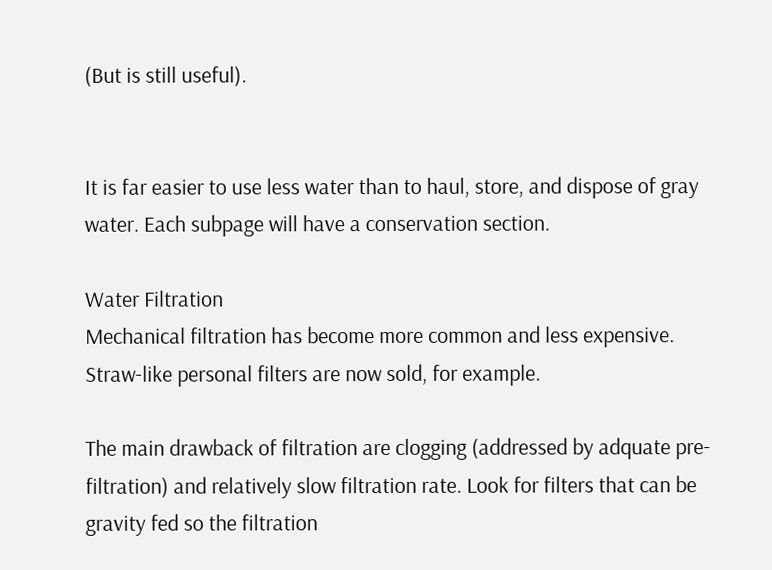(But is still useful).


It is far easier to use less water than to haul, store, and dispose of gray water. Each subpage will have a conservation section.

Water Filtration
Mechanical filtration has become more common and less expensive. Straw-like personal filters are now sold, for example.

The main drawback of filtration are clogging (addressed by adquate pre-filtration) and relatively slow filtration rate. Look for filters that can be gravity fed so the filtration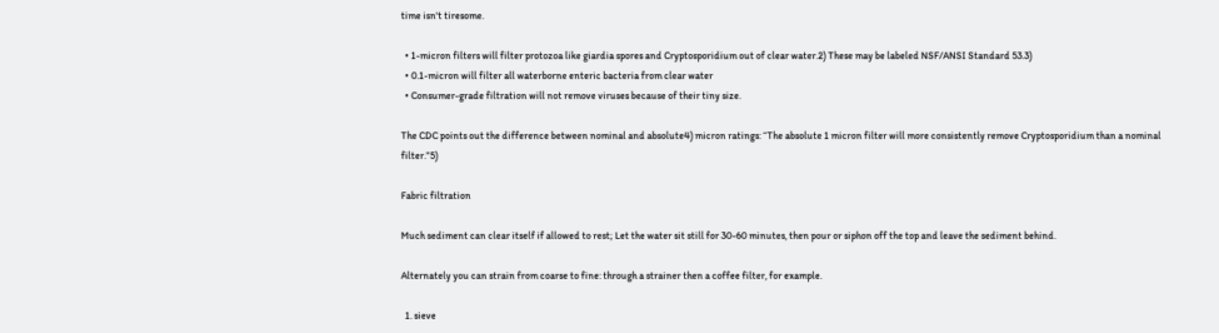time isn't tiresome.

  • 1-micron filters will filter protozoa like giardia spores and Cryptosporidium out of clear water.2) These may be labeled NSF/ANSI Standard 53.3)
  • 0.1-micron will filter all waterborne enteric bacteria from clear water
  • Consumer-grade filtration will not remove viruses because of their tiny size.

The CDC points out the difference between nominal and absolute4) micron ratings: “The absolute 1 micron filter will more consistently remove Cryptosporidium than a nominal filter.”5)

Fabric filtration

Much sediment can clear itself if allowed to rest; Let the water sit still for 30-60 minutes, then pour or siphon off the top and leave the sediment behind.

Alternately you can strain from coarse to fine: through a strainer then a coffee filter, for example.

  1. sieve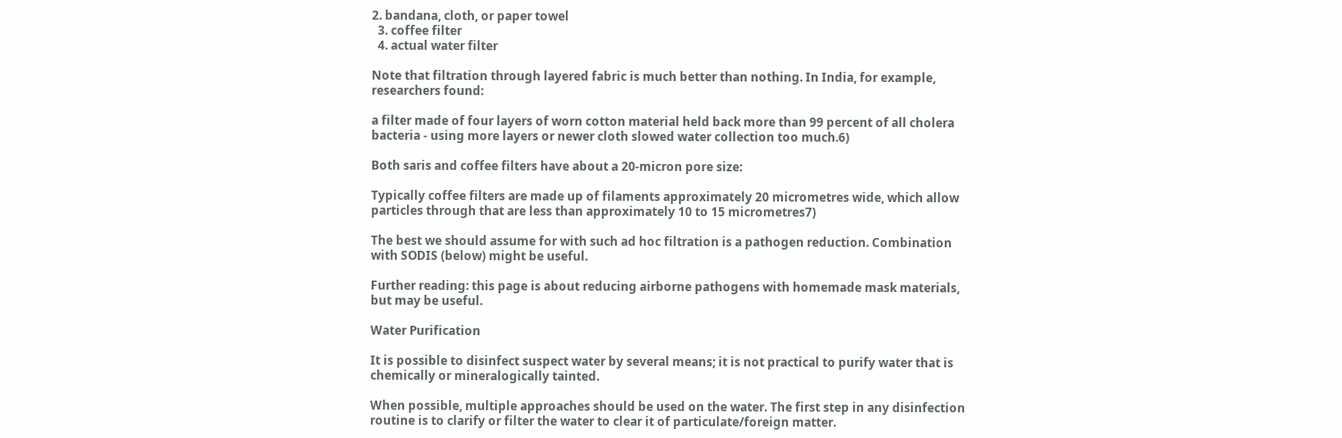2. bandana, cloth, or paper towel
  3. coffee filter
  4. actual water filter

Note that filtration through layered fabric is much better than nothing. In India, for example, researchers found:

a filter made of four layers of worn cotton material held back more than 99 percent of all cholera bacteria - using more layers or newer cloth slowed water collection too much.6)

Both saris and coffee filters have about a 20-micron pore size:

Typically coffee filters are made up of filaments approximately 20 micrometres wide, which allow particles through that are less than approximately 10 to 15 micrometres7)

The best we should assume for with such ad hoc filtration is a pathogen reduction. Combination with SODIS (below) might be useful.

Further reading: this page is about reducing airborne pathogens with homemade mask materials, but may be useful.

Water Purification

It is possible to disinfect suspect water by several means; it is not practical to purify water that is chemically or mineralogically tainted.

When possible, multiple approaches should be used on the water. The first step in any disinfection routine is to clarify or filter the water to clear it of particulate/foreign matter.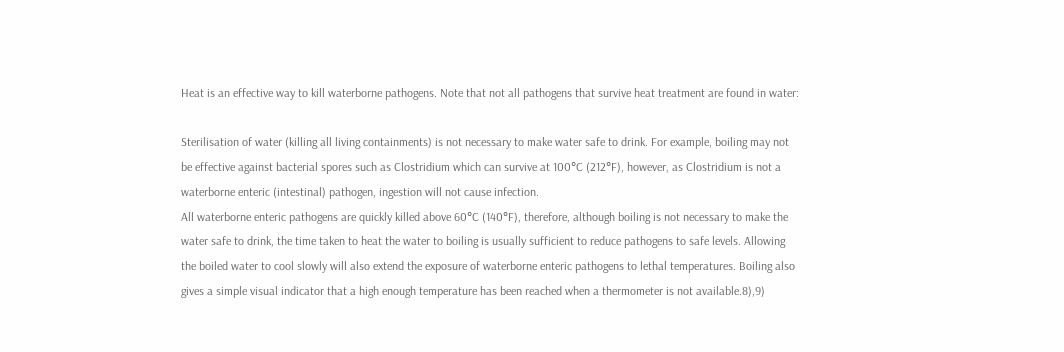Heat is an effective way to kill waterborne pathogens. Note that not all pathogens that survive heat treatment are found in water:

Sterilisation of water (killing all living containments) is not necessary to make water safe to drink. For example, boiling may not be effective against bacterial spores such as Clostridium which can survive at 100°C (212°F), however, as Clostridium is not a waterborne enteric (intestinal) pathogen, ingestion will not cause infection.
All waterborne enteric pathogens are quickly killed above 60°C (140°F), therefore, although boiling is not necessary to make the water safe to drink, the time taken to heat the water to boiling is usually sufficient to reduce pathogens to safe levels. Allowing the boiled water to cool slowly will also extend the exposure of waterborne enteric pathogens to lethal temperatures. Boiling also gives a simple visual indicator that a high enough temperature has been reached when a thermometer is not available.8),9)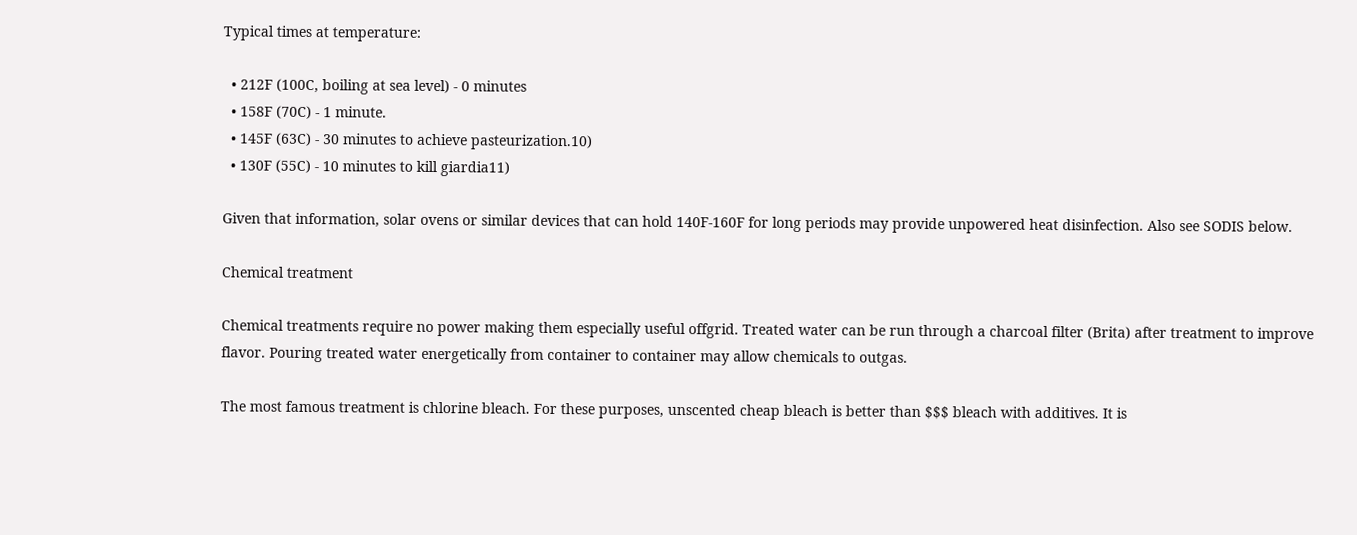Typical times at temperature:

  • 212F (100C, boiling at sea level) - 0 minutes
  • 158F (70C) - 1 minute.
  • 145F (63C) - 30 minutes to achieve pasteurization.10)
  • 130F (55C) - 10 minutes to kill giardia11)

Given that information, solar ovens or similar devices that can hold 140F-160F for long periods may provide unpowered heat disinfection. Also see SODIS below.

Chemical treatment

Chemical treatments require no power making them especially useful offgrid. Treated water can be run through a charcoal filter (Brita) after treatment to improve flavor. Pouring treated water energetically from container to container may allow chemicals to outgas.

The most famous treatment is chlorine bleach. For these purposes, unscented cheap bleach is better than $$$ bleach with additives. It is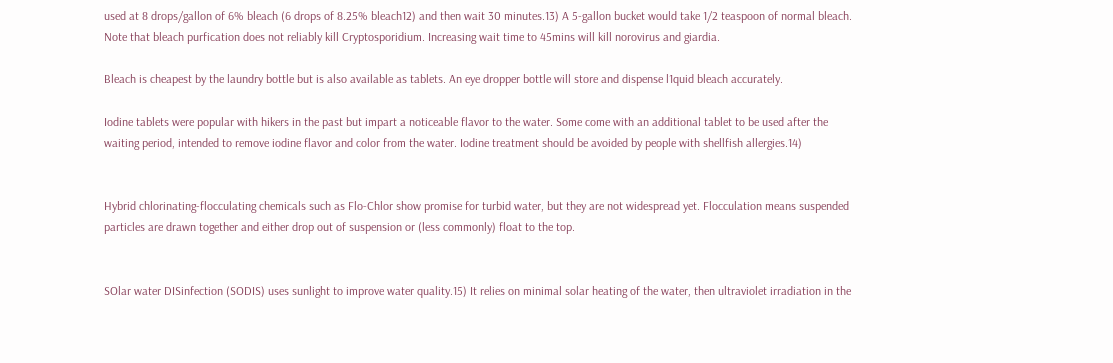used at 8 drops/gallon of 6% bleach (6 drops of 8.25% bleach12) and then wait 30 minutes.13) A 5-gallon bucket would take 1/2 teaspoon of normal bleach. Note that bleach purfication does not reliably kill Cryptosporidium. Increasing wait time to 45mins will kill norovirus and giardia.

Bleach is cheapest by the laundry bottle but is also available as tablets. An eye dropper bottle will store and dispense l1quid bleach accurately.

Iodine tablets were popular with hikers in the past but impart a noticeable flavor to the water. Some come with an additional tablet to be used after the waiting period, intended to remove iodine flavor and color from the water. Iodine treatment should be avoided by people with shellfish allergies.14)


Hybrid chlorinating-flocculating chemicals such as Flo-Chlor show promise for turbid water, but they are not widespread yet. Flocculation means suspended particles are drawn together and either drop out of suspension or (less commonly) float to the top.


SOlar water DISinfection (SODIS) uses sunlight to improve water quality.15) It relies on minimal solar heating of the water, then ultraviolet irradiation in the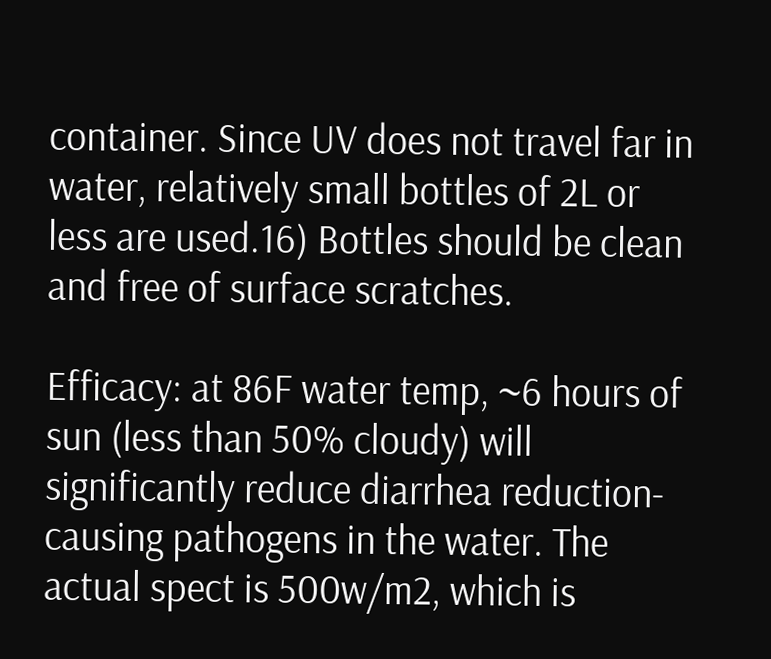container. Since UV does not travel far in water, relatively small bottles of 2L or less are used.16) Bottles should be clean and free of surface scratches.

Efficacy: at 86F water temp, ~6 hours of sun (less than 50% cloudy) will significantly reduce diarrhea reduction-causing pathogens in the water. The actual spect is 500w/m2, which is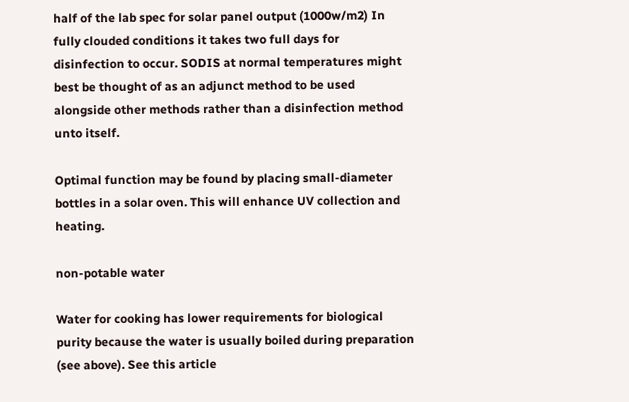half of the lab spec for solar panel output (1000w/m2) In fully clouded conditions it takes two full days for disinfection to occur. SODIS at normal temperatures might best be thought of as an adjunct method to be used alongside other methods rather than a disinfection method unto itself.

Optimal function may be found by placing small-diameter bottles in a solar oven. This will enhance UV collection and heating.

non-potable water

Water for cooking has lower requirements for biological purity because the water is usually boiled during preparation (see above). See this article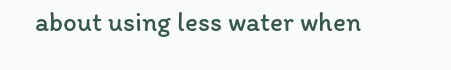about using less water when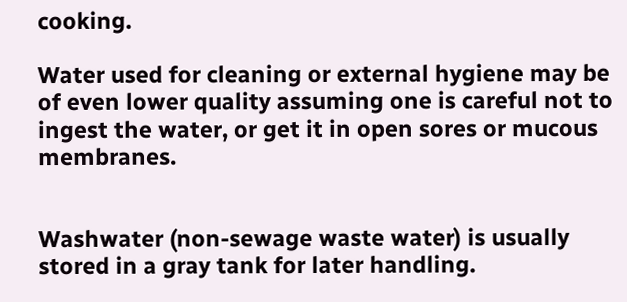cooking.

Water used for cleaning or external hygiene may be of even lower quality assuming one is careful not to ingest the water, or get it in open sores or mucous membranes.


Washwater (non-sewage waste water) is usually stored in a gray tank for later handling.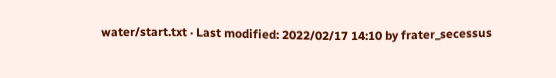water/start.txt · Last modified: 2022/02/17 14:10 by frater_secessus